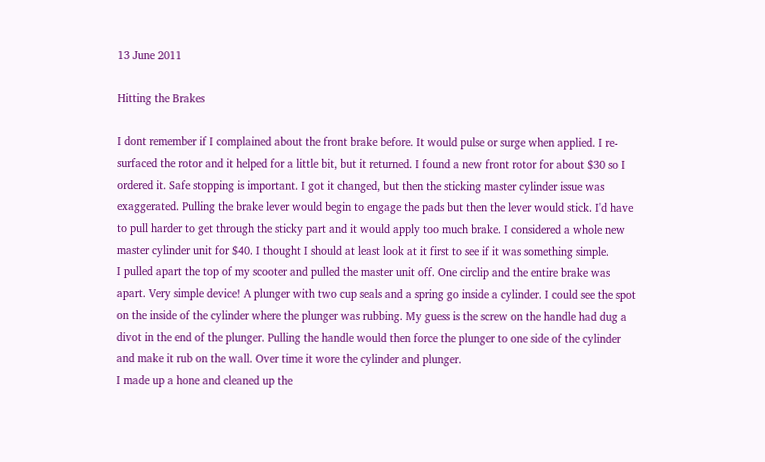13 June 2011

Hitting the Brakes

I dont remember if I complained about the front brake before. It would pulse or surge when applied. I re-surfaced the rotor and it helped for a little bit, but it returned. I found a new front rotor for about $30 so I ordered it. Safe stopping is important. I got it changed, but then the sticking master cylinder issue was exaggerated. Pulling the brake lever would begin to engage the pads but then the lever would stick. I'd have to pull harder to get through the sticky part and it would apply too much brake. I considered a whole new master cylinder unit for $40. I thought I should at least look at it first to see if it was something simple.
I pulled apart the top of my scooter and pulled the master unit off. One circlip and the entire brake was apart. Very simple device! A plunger with two cup seals and a spring go inside a cylinder. I could see the spot on the inside of the cylinder where the plunger was rubbing. My guess is the screw on the handle had dug a divot in the end of the plunger. Pulling the handle would then force the plunger to one side of the cylinder and make it rub on the wall. Over time it wore the cylinder and plunger.
I made up a hone and cleaned up the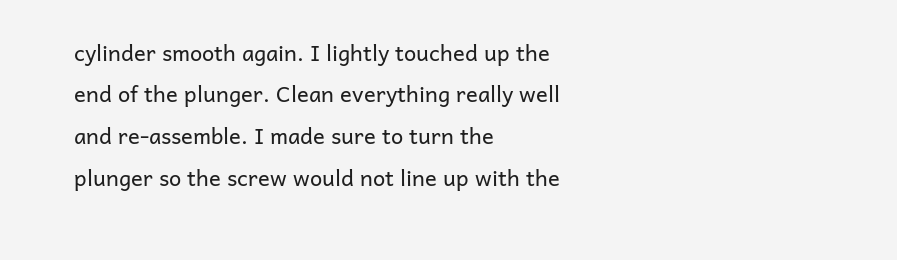cylinder smooth again. I lightly touched up the end of the plunger. Clean everything really well and re-assemble. I made sure to turn the plunger so the screw would not line up with the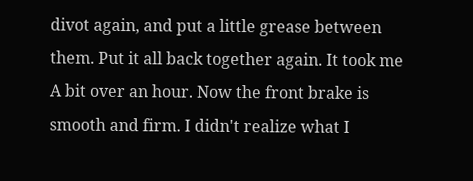divot again, and put a little grease between them. Put it all back together again. It took me A bit over an hour. Now the front brake is smooth and firm. I didn't realize what I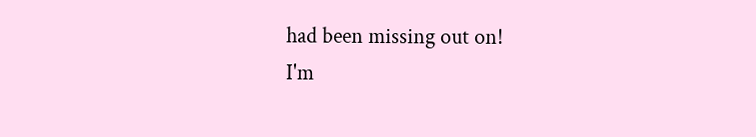had been missing out on!
I'm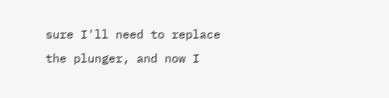sure I'll need to replace the plunger, and now I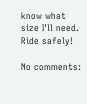know what size I'll need. Ride safely!

No comments: